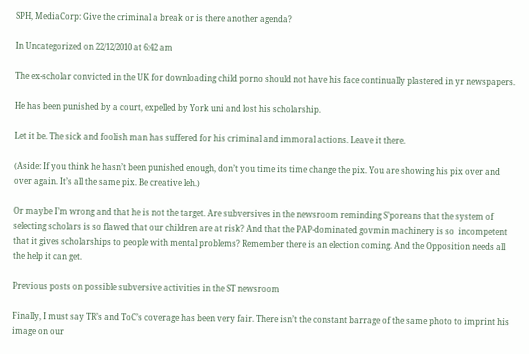SPH, MediaCorp: Give the criminal a break or is there another agenda?

In Uncategorized on 22/12/2010 at 6:42 am

The ex-scholar convicted in the UK for downloading child porno should not have his face continually plastered in yr newspapers.

He has been punished by a court, expelled by York uni and lost his scholarship.

Let it be. The sick and foolish man has suffered for his criminal and immoral actions. Leave it there.

(Aside: If you think he hasn’t been punished enough, don’t you time its time change the pix. You are showing his pix over and over again. It’s all the same pix. Be creative leh.)

Or maybe I’m wrong and that he is not the target. Are subversives in the newsroom reminding S’poreans that the system of selecting scholars is so flawed that our children are at risk? And that the PAP-dominated govmin machinery is so  incompetent that it gives scholarships to people with mental problems? Remember there is an election coming. And the Opposition needs all the help it can get.

Previous posts on possible subversive activities in the ST newsroom

Finally, I must say TR’s and ToC’s coverage has been very fair. There isn’t the constant barrage of the same photo to imprint his image on our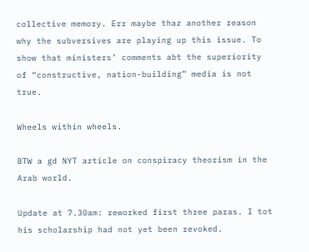collective memory. Err maybe thaz another reason why the subversives are playing up this issue. To show that ministers’ comments abt the superiority of “constructive, nation-building” media is not true.

Wheels within wheels.

BTW a gd NYT article on conspiracy theorism in the Arab world.

Update at 7.30am: reworked first three paras. I tot his scholarship had not yet been revoked.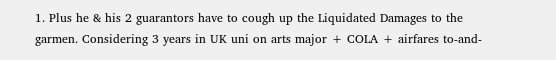1. Plus he & his 2 guarantors have to cough up the Liquidated Damages to the garmen. Considering 3 years in UK uni on arts major + COLA + airfares to-and-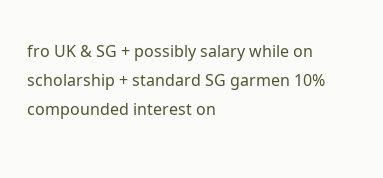fro UK & SG + possibly salary while on scholarship + standard SG garmen 10% compounded interest on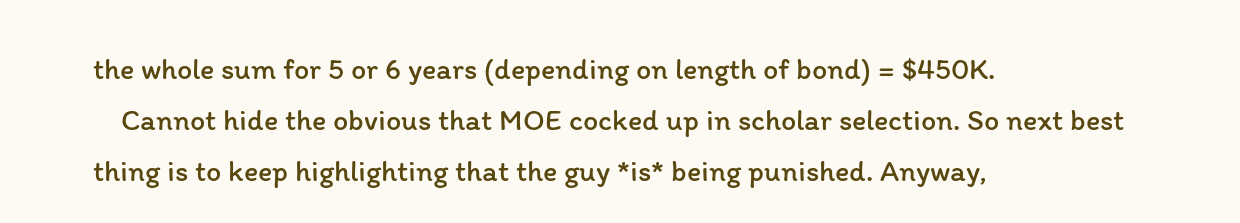the whole sum for 5 or 6 years (depending on length of bond) = $450K.
    Cannot hide the obvious that MOE cocked up in scholar selection. So next best thing is to keep highlighting that the guy *is* being punished. Anyway,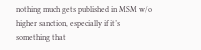nothing much gets published in MSM w/o higher sanction, especially if it’s something that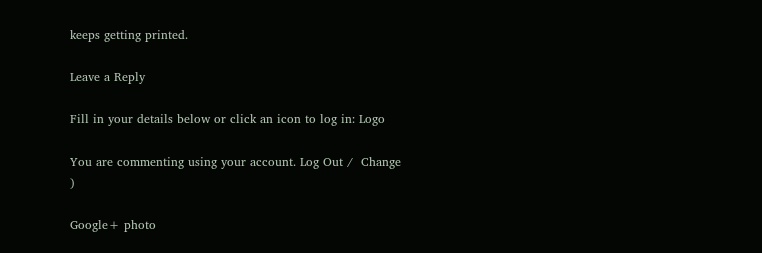keeps getting printed.

Leave a Reply

Fill in your details below or click an icon to log in: Logo

You are commenting using your account. Log Out /  Change )

Google+ photo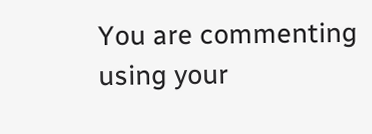You are commenting using your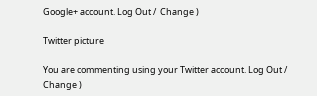Google+ account. Log Out /  Change )

Twitter picture

You are commenting using your Twitter account. Log Out /  Change )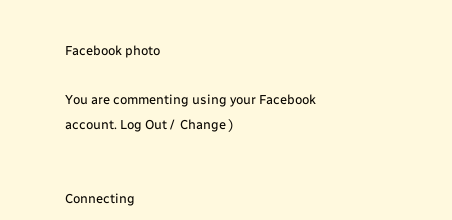Facebook photo

You are commenting using your Facebook account. Log Out /  Change )


Connecting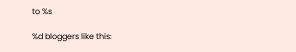to %s

%d bloggers like this: